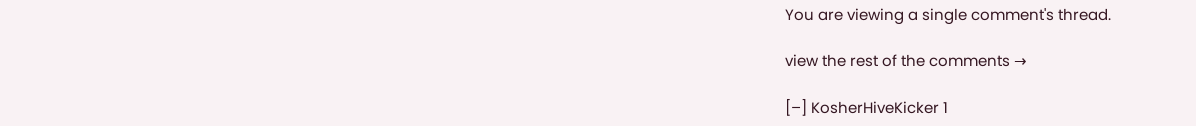You are viewing a single comment's thread.

view the rest of the comments →

[–] KosherHiveKicker 1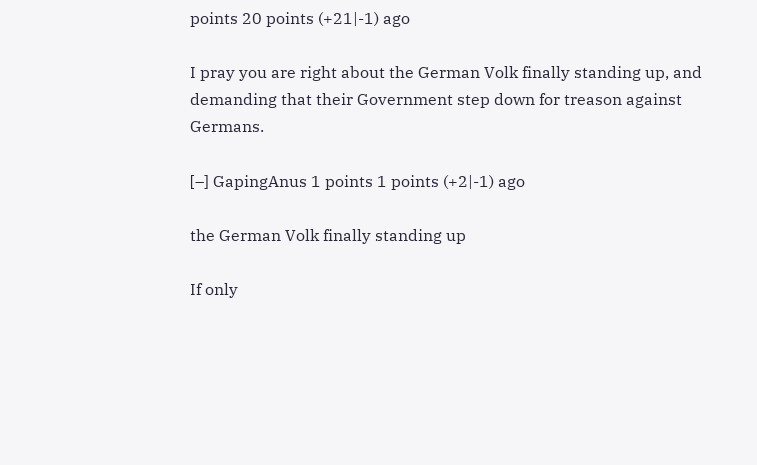points 20 points (+21|-1) ago

I pray you are right about the German Volk finally standing up, and demanding that their Government step down for treason against Germans.

[–] GapingAnus 1 points 1 points (+2|-1) ago

the German Volk finally standing up

If only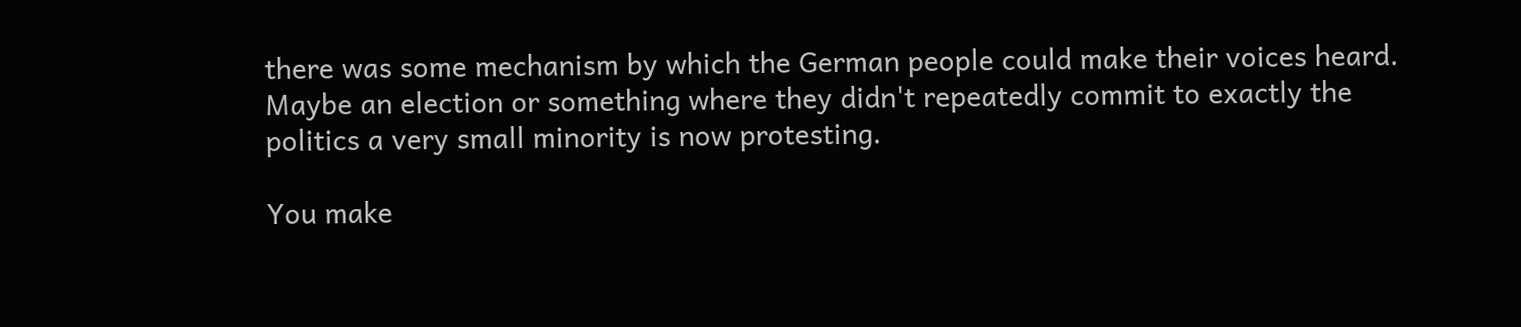there was some mechanism by which the German people could make their voices heard. Maybe an election or something where they didn't repeatedly commit to exactly the politics a very small minority is now protesting.

You make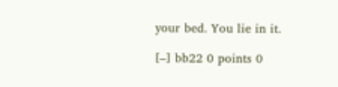your bed. You lie in it.

[–] bb22 0 points 0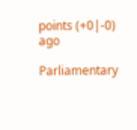points (+0|-0) ago

Parliamentary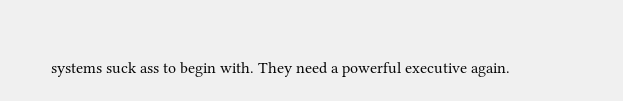systems suck ass to begin with. They need a powerful executive again.